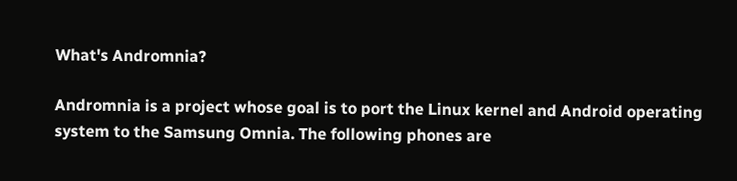What's Andromnia?

Andromnia is a project whose goal is to port the Linux kernel and Android operating system to the Samsung Omnia. The following phones are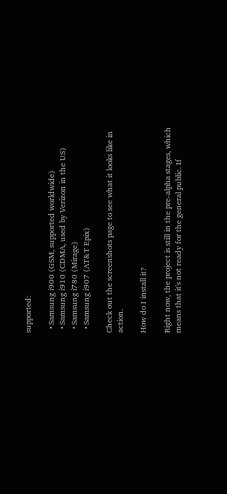supported:

  • Samsung i900 (GSM, supported worldwide)
  • Samsung i910 (CDMA, used by Verizon in the US)
  • Samsung i780 (Mirage)
  • Samsung i907 (AT&T Epix)

Check out the screenshots page to see what it looks like in action.

How do I install it?

Right now, the project is still in the pre-alpha stages, which means that it's not ready for the general public. If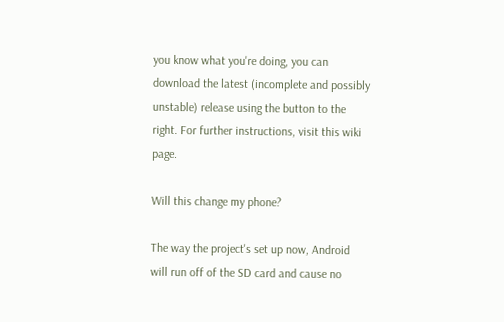you know what you're doing, you can download the latest (incomplete and possibly unstable) release using the button to the right. For further instructions, visit this wiki page.

Will this change my phone?

The way the project's set up now, Android will run off of the SD card and cause no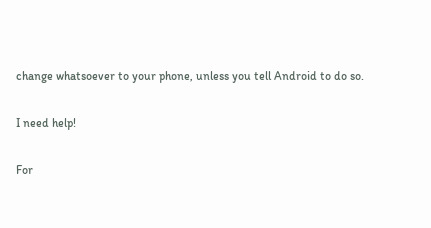change whatsoever to your phone, unless you tell Android to do so.

I need help!

For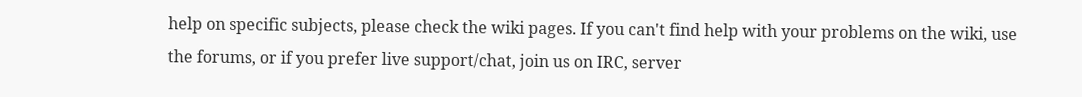help on specific subjects, please check the wiki pages. If you can't find help with your problems on the wiki, use the forums, or if you prefer live support/chat, join us on IRC, server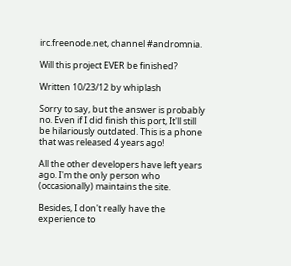irc.freenode.net, channel #andromnia.

Will this project EVER be finished?

Written 10/23/12 by whiplash

Sorry to say, but the answer is probably no. Even if I did finish this port, It'll still be hilariously outdated. This is a phone that was released 4 years ago!

All the other developers have left years ago. I'm the only person who (occasionally) maintains the site.

Besides, I don't really have the experience to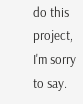do this project, I'm sorry to say.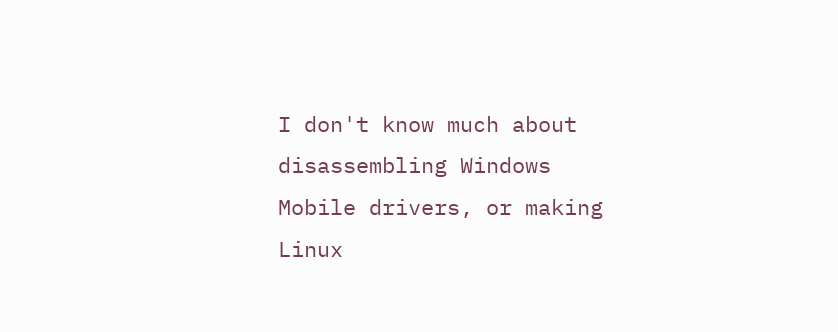I don't know much about disassembling Windows Mobile drivers, or making Linux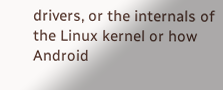drivers, or the internals of the Linux kernel or how Android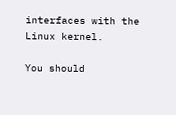interfaces with the Linux kernel.

You should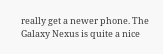really get a newer phone. The Galaxy Nexus is quite a nice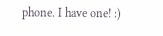phone. I have one! :)